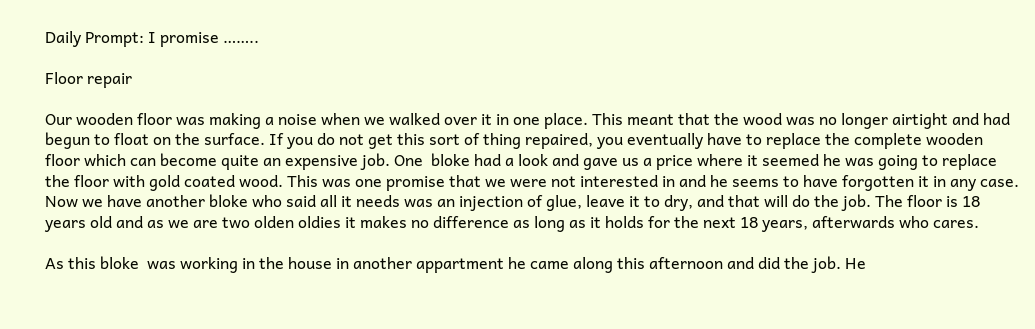Daily Prompt: I promise ……..

Floor repair

Our wooden floor was making a noise when we walked over it in one place. This meant that the wood was no longer airtight and had begun to float on the surface. If you do not get this sort of thing repaired, you eventually have to replace the complete wooden floor which can become quite an expensive job. One  bloke had a look and gave us a price where it seemed he was going to replace the floor with gold coated wood. This was one promise that we were not interested in and he seems to have forgotten it in any case.  Now we have another bloke who said all it needs was an injection of glue, leave it to dry, and that will do the job. The floor is 18 years old and as we are two olden oldies it makes no difference as long as it holds for the next 18 years, afterwards who cares.

As this bloke  was working in the house in another appartment he came along this afternoon and did the job. He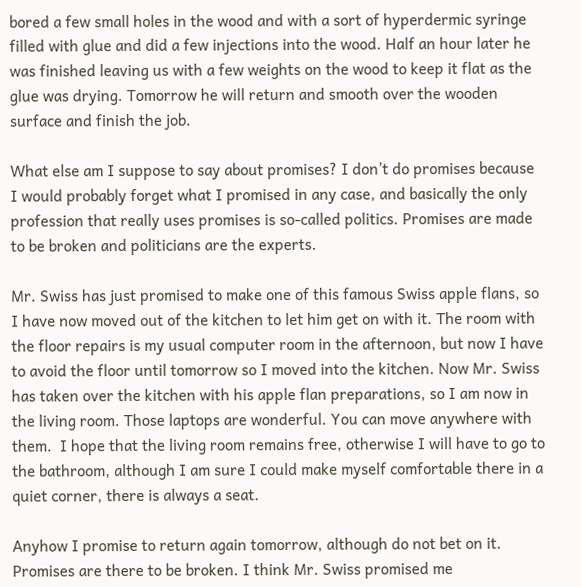bored a few small holes in the wood and with a sort of hyperdermic syringe filled with glue and did a few injections into the wood. Half an hour later he was finished leaving us with a few weights on the wood to keep it flat as the glue was drying. Tomorrow he will return and smooth over the wooden surface and finish the job.

What else am I suppose to say about promises? I don’t do promises because I would probably forget what I promised in any case, and basically the only profession that really uses promises is so-called politics. Promises are made to be broken and politicians are the experts.

Mr. Swiss has just promised to make one of this famous Swiss apple flans, so I have now moved out of the kitchen to let him get on with it. The room with the floor repairs is my usual computer room in the afternoon, but now I have to avoid the floor until tomorrow so I moved into the kitchen. Now Mr. Swiss has taken over the kitchen with his apple flan preparations, so I am now in the living room. Those laptops are wonderful. You can move anywhere with them.  I hope that the living room remains free, otherwise I will have to go to the bathroom, although I am sure I could make myself comfortable there in a quiet corner, there is always a seat.

Anyhow I promise to return again tomorrow, although do not bet on it. Promises are there to be broken. I think Mr. Swiss promised me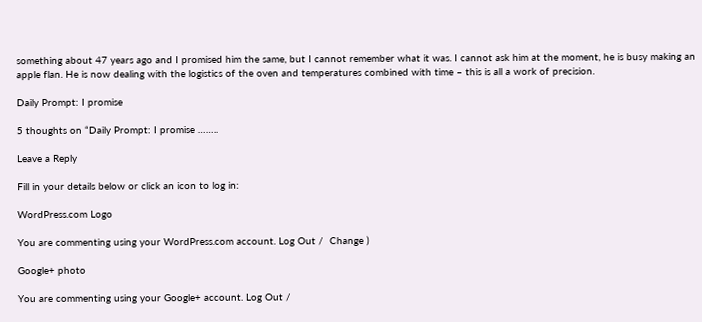something about 47 years ago and I promised him the same, but I cannot remember what it was. I cannot ask him at the moment, he is busy making an apple flan. He is now dealing with the logistics of the oven and temperatures combined with time – this is all a work of precision.

Daily Prompt: I promise

5 thoughts on “Daily Prompt: I promise ……..

Leave a Reply

Fill in your details below or click an icon to log in:

WordPress.com Logo

You are commenting using your WordPress.com account. Log Out /  Change )

Google+ photo

You are commenting using your Google+ account. Log Out /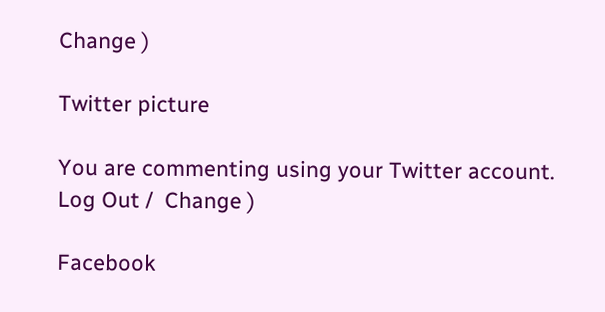Change )

Twitter picture

You are commenting using your Twitter account. Log Out /  Change )

Facebook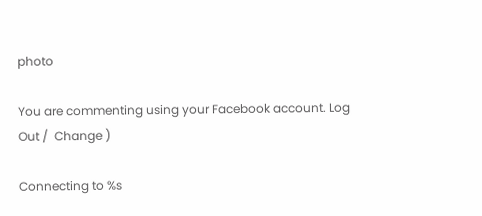photo

You are commenting using your Facebook account. Log Out /  Change )

Connecting to %s